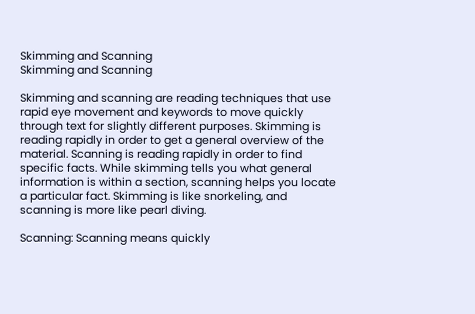Skimming and Scanning
Skimming and Scanning

Skimming and scanning are reading techniques that use rapid eye movement and keywords to move quickly through text for slightly different purposes. Skimming is reading rapidly in order to get a general overview of the material. Scanning is reading rapidly in order to find specific facts. While skimming tells you what general information is within a section, scanning helps you locate a particular fact. Skimming is like snorkeling, and scanning is more like pearl diving.

Scanning: Scanning means quickly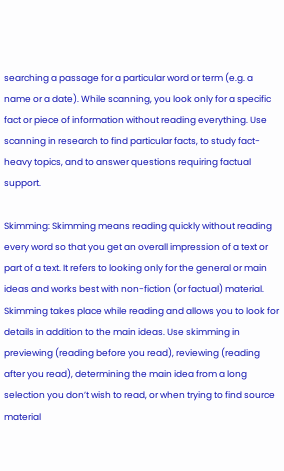searching a passage for a particular word or term (e.g. a name or a date). While scanning, you look only for a specific fact or piece of information without reading everything. Use scanning in research to find particular facts, to study fact-heavy topics, and to answer questions requiring factual support.

Skimming: Skimming means reading quickly without reading every word so that you get an overall impression of a text or part of a text. It refers to looking only for the general or main ideas and works best with non-fiction (or factual) material. Skimming takes place while reading and allows you to look for details in addition to the main ideas. Use skimming in previewing (reading before you read), reviewing (reading after you read), determining the main idea from a long selection you don’t wish to read, or when trying to find source material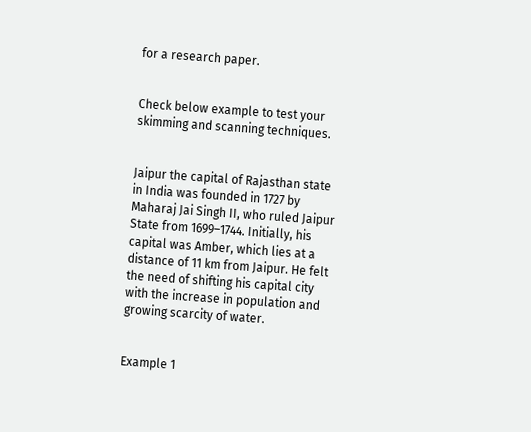for a research paper.


Check below example to test your skimming and scanning techniques.


Jaipur the capital of Rajasthan state in India was founded in 1727 by Maharaj Jai Singh II, who ruled Jaipur State from 1699–1744. Initially, his capital was Amber, which lies at a distance of 11 km from Jaipur. He felt the need of shifting his capital city with the increase in population and growing scarcity of water.


Example 1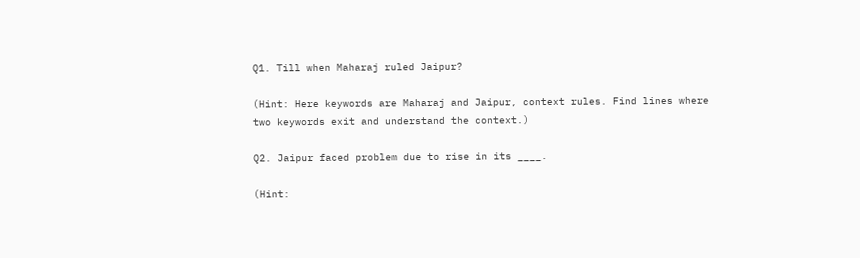Q1. Till when Maharaj ruled Jaipur?

(Hint: Here keywords are Maharaj and Jaipur, context rules. Find lines where two keywords exit and understand the context.)

Q2. Jaipur faced problem due to rise in its ____.

(Hint: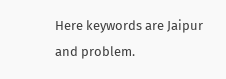Here keywords are Jaipur and problem.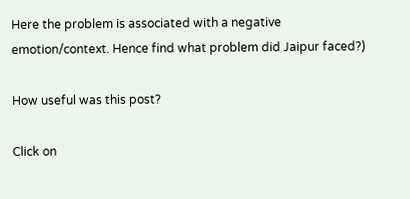Here the problem is associated with a negative emotion/context. Hence find what problem did Jaipur faced?)

How useful was this post?

Click on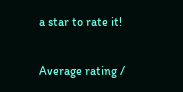a star to rate it!

Average rating /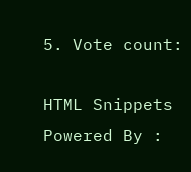5. Vote count:

HTML Snippets Powered By :